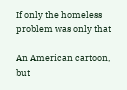If only the homeless problem was only that

An American cartoon, but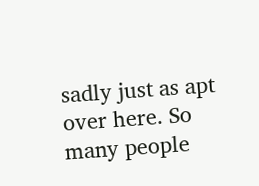sadly just as apt over here. So many people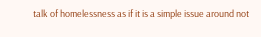talk of homelessness as if it is a simple issue around not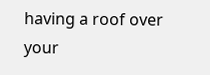having a roof over your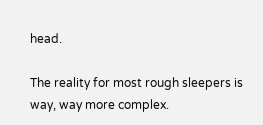head.

The reality for most rough sleepers is way, way more complex.